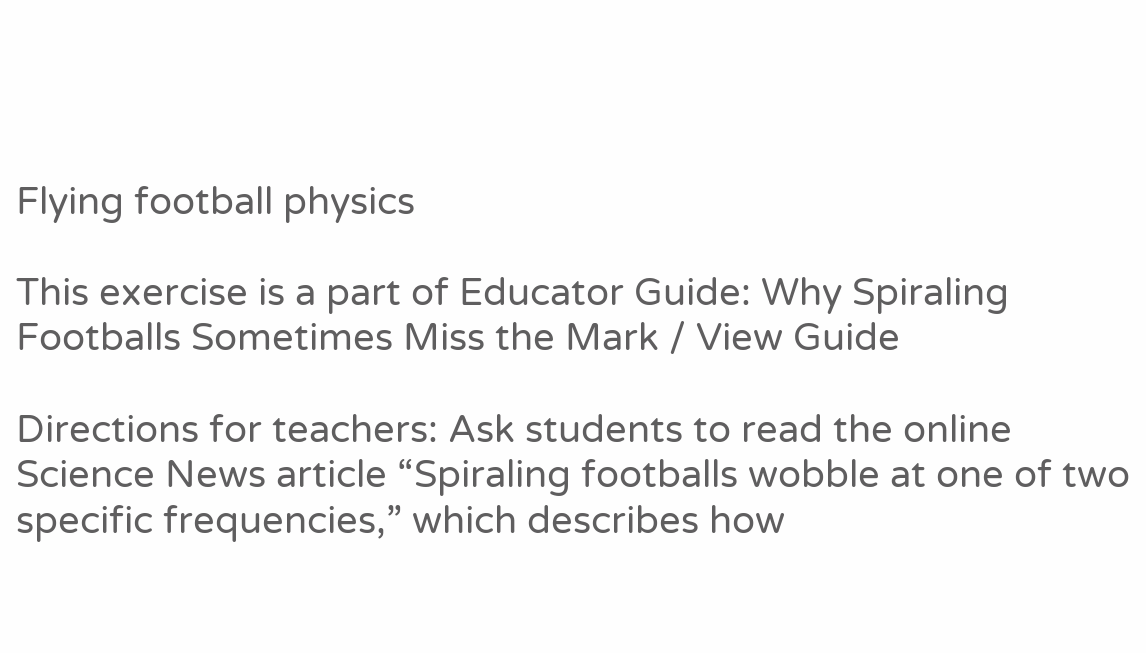Flying football physics

This exercise is a part of Educator Guide: Why Spiraling Footballs Sometimes Miss the Mark / View Guide

Directions for teachers: Ask students to read the online Science News article “Spiraling footballs wobble at one of two specific frequencies,” which describes how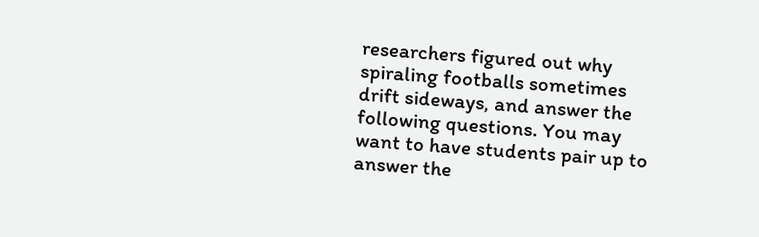researchers figured out why spiraling footballs sometimes drift sideways, and answer the following questions. You may want to have students pair up to answer the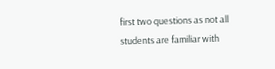first two questions as not all students are familiar with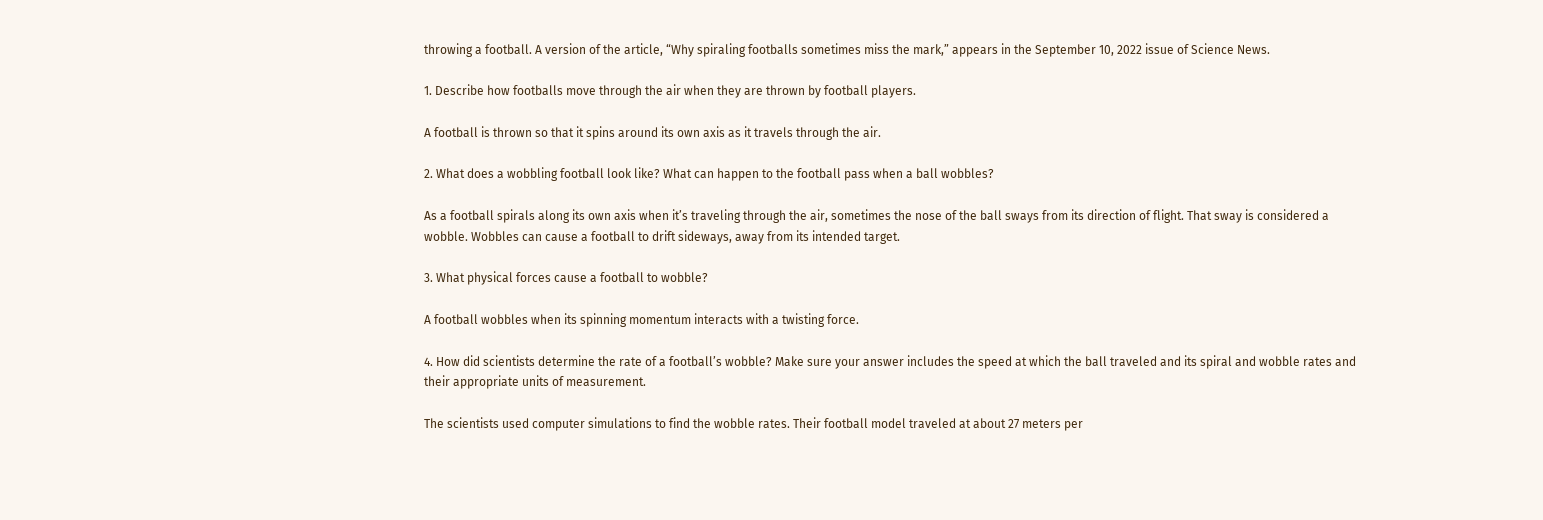throwing a football. A version of the article, “Why spiraling footballs sometimes miss the mark,” appears in the September 10, 2022 issue of Science News.

1. Describe how footballs move through the air when they are thrown by football players.

A football is thrown so that it spins around its own axis as it travels through the air.

2. What does a wobbling football look like? What can happen to the football pass when a ball wobbles?

As a football spirals along its own axis when it’s traveling through the air, sometimes the nose of the ball sways from its direction of flight. That sway is considered a wobble. Wobbles can cause a football to drift sideways, away from its intended target.

3. What physical forces cause a football to wobble?

A football wobbles when its spinning momentum interacts with a twisting force.

4. How did scientists determine the rate of a football’s wobble? Make sure your answer includes the speed at which the ball traveled and its spiral and wobble rates and their appropriate units of measurement.

The scientists used computer simulations to find the wobble rates. Their football model traveled at about 27 meters per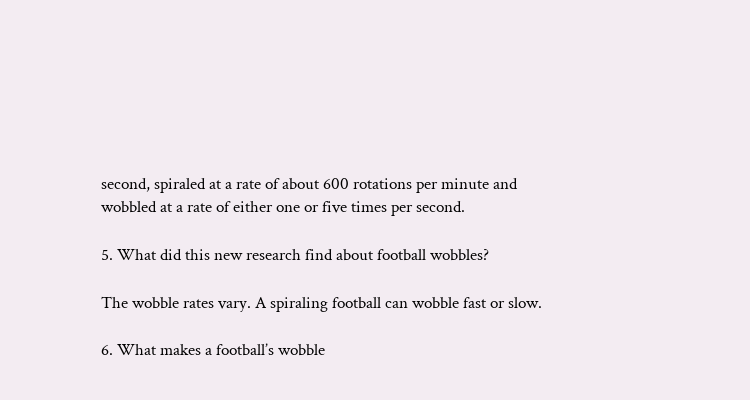second, spiraled at a rate of about 600 rotations per minute and wobbled at a rate of either one or five times per second.

5. What did this new research find about football wobbles?

The wobble rates vary. A spiraling football can wobble fast or slow.

6. What makes a football’s wobble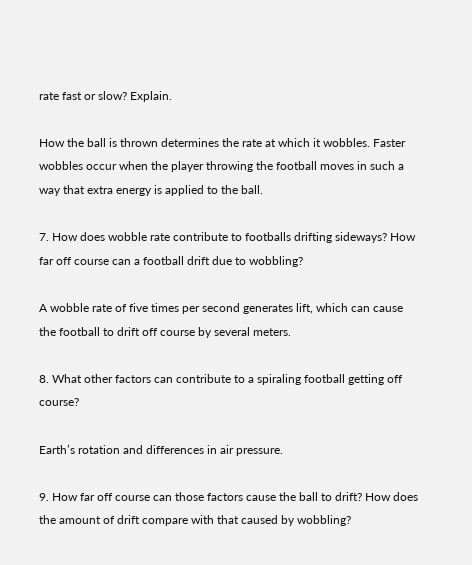rate fast or slow? Explain.

How the ball is thrown determines the rate at which it wobbles. Faster wobbles occur when the player throwing the football moves in such a way that extra energy is applied to the ball.

7. How does wobble rate contribute to footballs drifting sideways? How far off course can a football drift due to wobbling?

A wobble rate of five times per second generates lift, which can cause the football to drift off course by several meters.

8. What other factors can contribute to a spiraling football getting off course?

Earth’s rotation and differences in air pressure.

9. How far off course can those factors cause the ball to drift? How does the amount of drift compare with that caused by wobbling?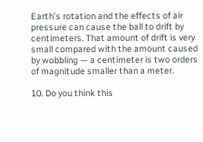Earth’s rotation and the effects of air pressure can cause the ball to drift by centimeters. That amount of drift is very small compared with the amount caused by wobbling — a centimeter is two orders of magnitude smaller than a meter.

10. Do you think this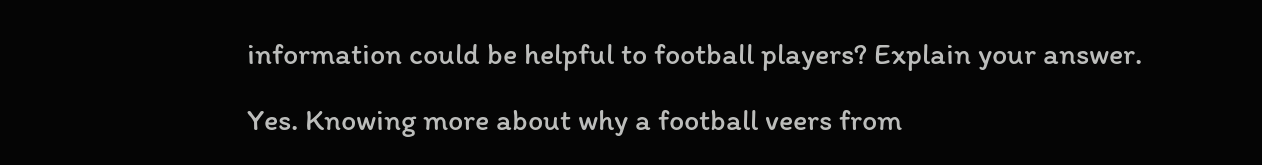information could be helpful to football players? Explain your answer.

Yes. Knowing more about why a football veers from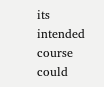its intended course could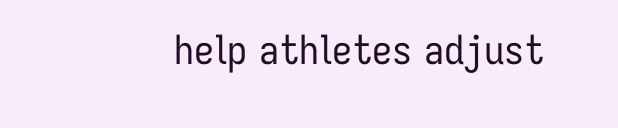help athletes adjust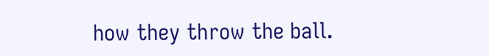how they throw the ball.